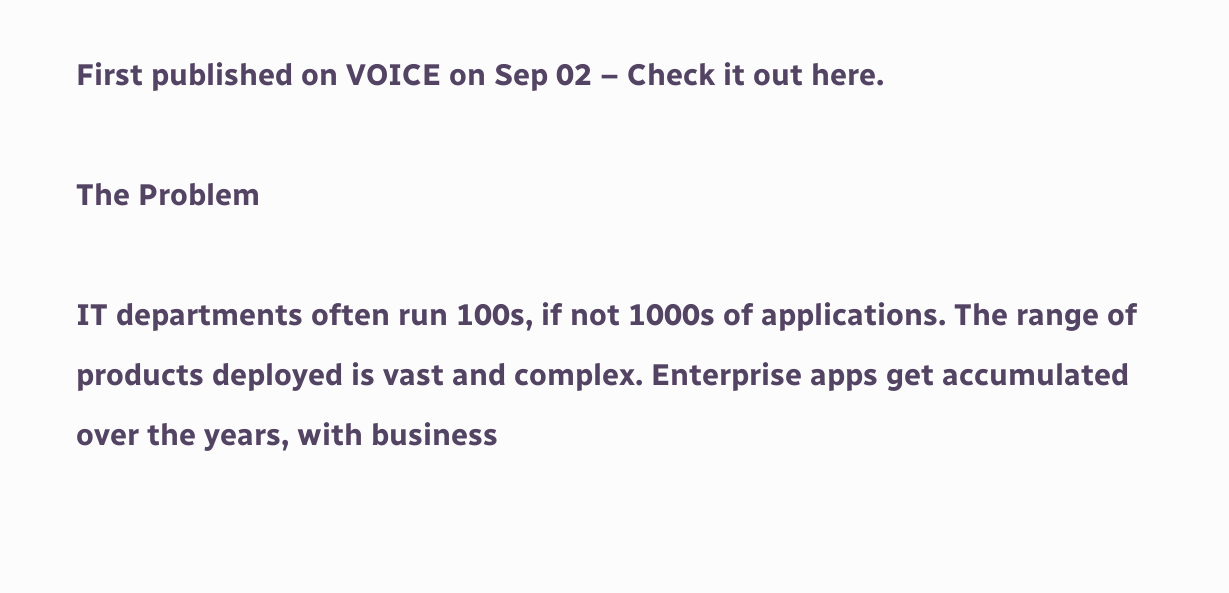First published on VOICE on Sep 02 – Check it out here.

The Problem

IT departments often run 100s, if not 1000s of applications. The range of products deployed is vast and complex. Enterprise apps get accumulated over the years, with business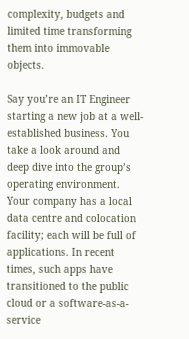complexity, budgets and limited time transforming them into immovable objects.

Say you’re an IT Engineer starting a new job at a well-established business. You take a look around and deep dive into the group’s operating environment. Your company has a local data centre and colocation facility; each will be full of applications. In recent times, such apps have transitioned to the public cloud or a software-as-a-service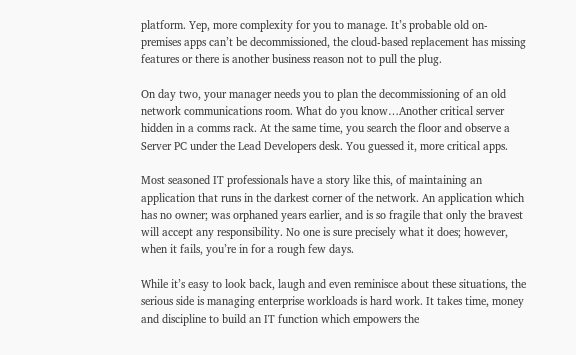platform. Yep, more complexity for you to manage. It’s probable old on-premises apps can’t be decommissioned, the cloud-based replacement has missing features or there is another business reason not to pull the plug.

On day two, your manager needs you to plan the decommissioning of an old network communications room. What do you know…Another critical server hidden in a comms rack. At the same time, you search the floor and observe a Server PC under the Lead Developers desk. You guessed it, more critical apps.

Most seasoned IT professionals have a story like this, of maintaining an application that runs in the darkest corner of the network. An application which has no owner; was orphaned years earlier, and is so fragile that only the bravest will accept any responsibility. No one is sure precisely what it does; however, when it fails, you’re in for a rough few days.

While it’s easy to look back, laugh and even reminisce about these situations, the serious side is managing enterprise workloads is hard work. It takes time, money and discipline to build an IT function which empowers the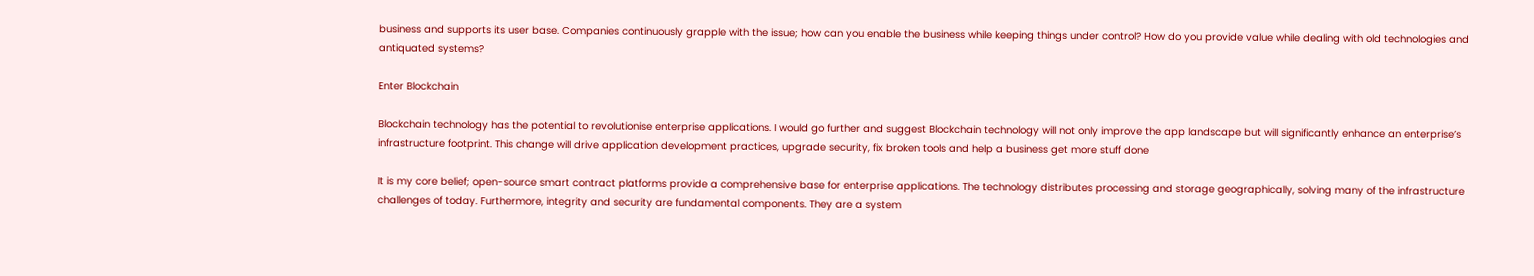business and supports its user base. Companies continuously grapple with the issue; how can you enable the business while keeping things under control? How do you provide value while dealing with old technologies and antiquated systems?

Enter Blockchain

Blockchain technology has the potential to revolutionise enterprise applications. I would go further and suggest Blockchain technology will not only improve the app landscape but will significantly enhance an enterprise’s infrastructure footprint. This change will drive application development practices, upgrade security, fix broken tools and help a business get more stuff done

It is my core belief; open-source smart contract platforms provide a comprehensive base for enterprise applications. The technology distributes processing and storage geographically, solving many of the infrastructure challenges of today. Furthermore, integrity and security are fundamental components. They are a system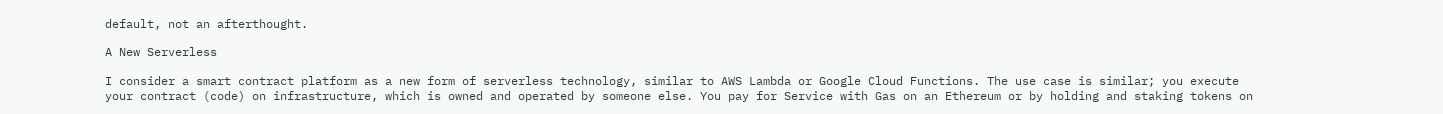default, not an afterthought.

A New Serverless

I consider a smart contract platform as a new form of serverless technology, similar to AWS Lambda or Google Cloud Functions. The use case is similar; you execute your contract (code) on infrastructure, which is owned and operated by someone else. You pay for Service with Gas on an Ethereum or by holding and staking tokens on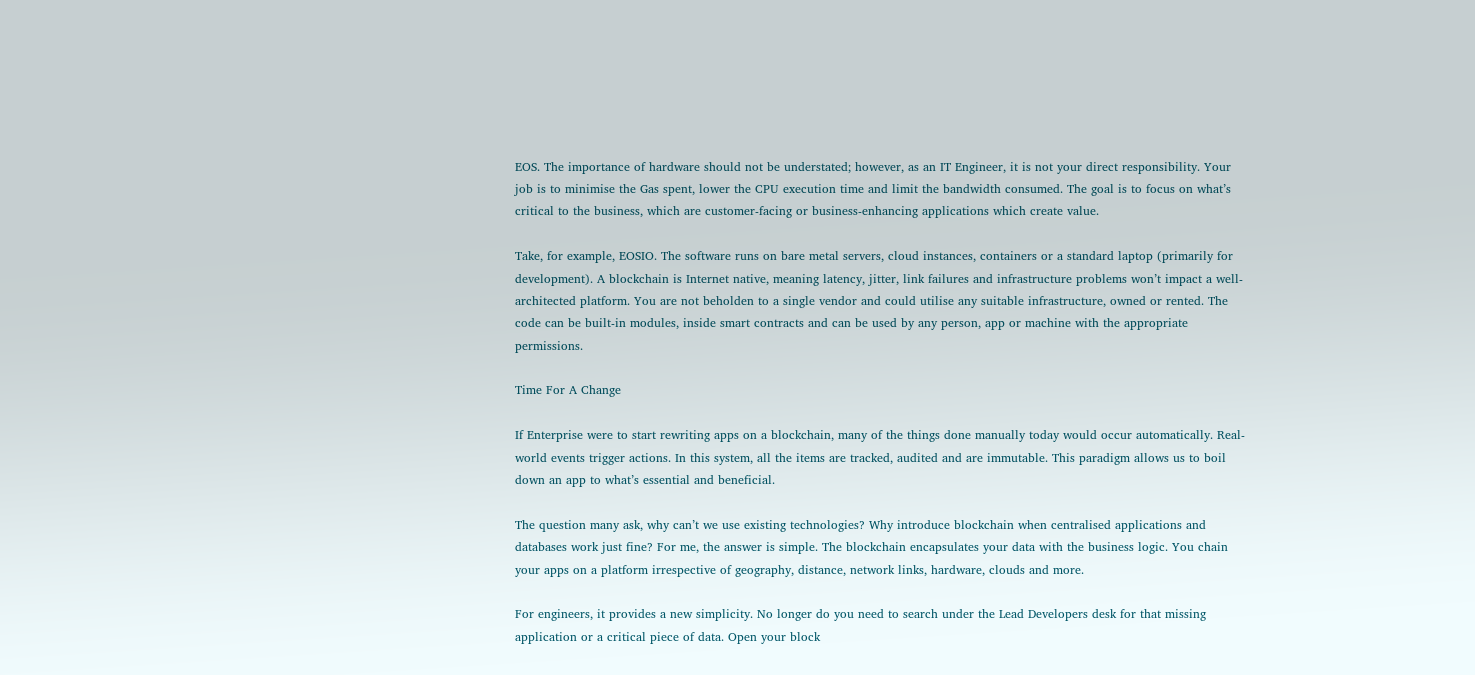EOS. The importance of hardware should not be understated; however, as an IT Engineer, it is not your direct responsibility. Your job is to minimise the Gas spent, lower the CPU execution time and limit the bandwidth consumed. The goal is to focus on what’s critical to the business, which are customer-facing or business-enhancing applications which create value.

Take, for example, EOSIO. The software runs on bare metal servers, cloud instances, containers or a standard laptop (primarily for development). A blockchain is Internet native, meaning latency, jitter, link failures and infrastructure problems won’t impact a well-architected platform. You are not beholden to a single vendor and could utilise any suitable infrastructure, owned or rented. The code can be built-in modules, inside smart contracts and can be used by any person, app or machine with the appropriate permissions.

Time For A Change

If Enterprise were to start rewriting apps on a blockchain, many of the things done manually today would occur automatically. Real-world events trigger actions. In this system, all the items are tracked, audited and are immutable. This paradigm allows us to boil down an app to what’s essential and beneficial.

The question many ask, why can’t we use existing technologies? Why introduce blockchain when centralised applications and databases work just fine? For me, the answer is simple. The blockchain encapsulates your data with the business logic. You chain your apps on a platform irrespective of geography, distance, network links, hardware, clouds and more.

For engineers, it provides a new simplicity. No longer do you need to search under the Lead Developers desk for that missing application or a critical piece of data. Open your block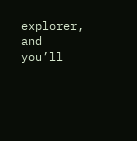explorer, and you’ll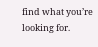find what you’re looking for.